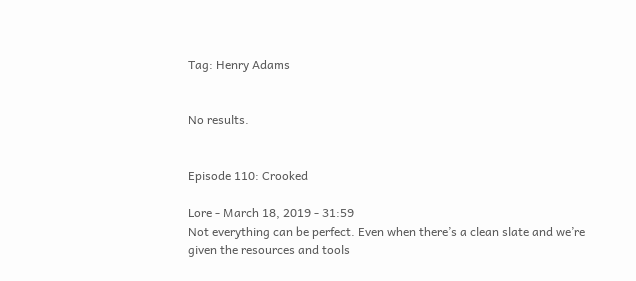Tag: Henry Adams


No results.


Episode 110: Crooked

Lore - March 18, 2019 - 31:59
Not everything can be perfect. Even when there’s a clean slate and we’re given the resources and tools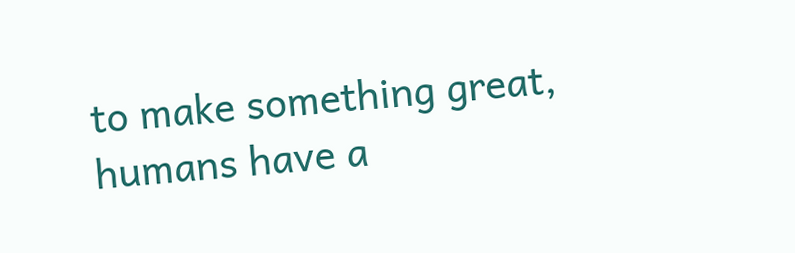to make something great, humans have a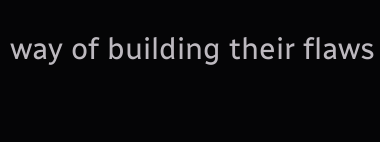way of building their flaws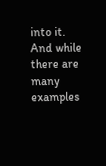into it. And while there are many examples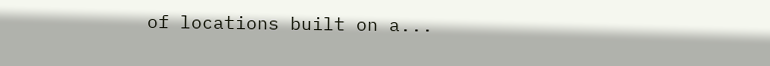of locations built on a...